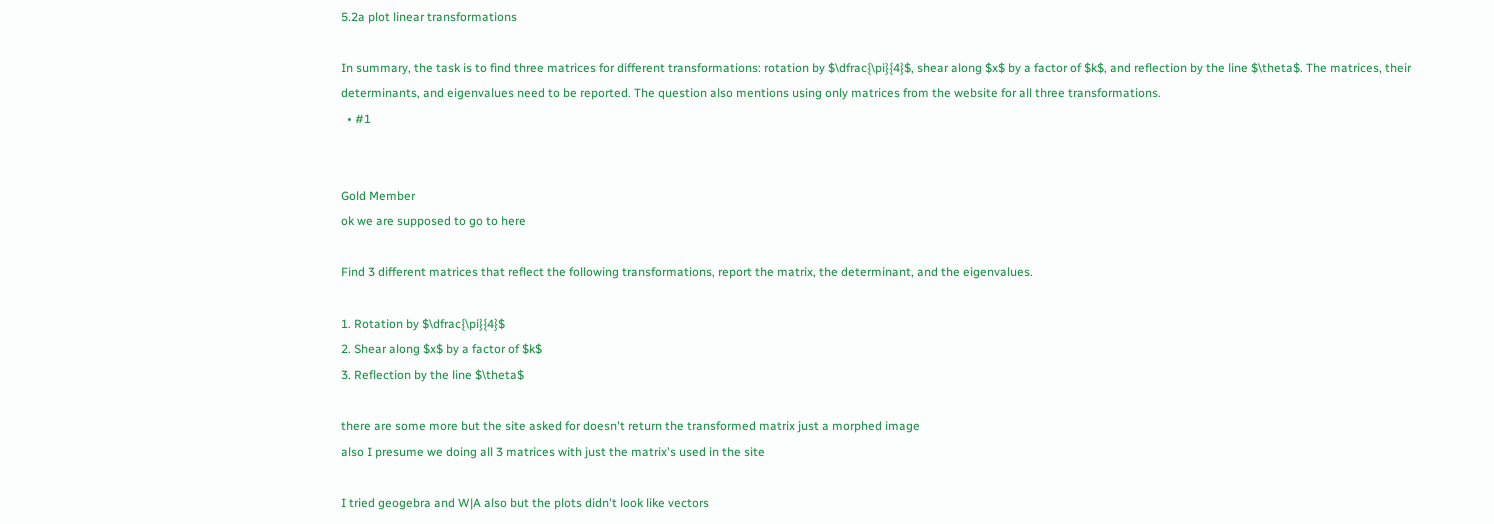5.2a plot linear transformations

In summary, the task is to find three matrices for different transformations: rotation by $\dfrac{\pi}{4}$, shear along $x$ by a factor of $k$, and reflection by the line $\theta$. The matrices, their determinants, and eigenvalues need to be reported. The question also mentions using only matrices from the website for all three transformations.
  • #1


Gold Member
ok we are supposed to go to here

Find 3 different matrices that reflect the following transformations, report the matrix, the determinant, and the eigenvalues.

1. Rotation by $\dfrac{\pi}{4}$
2. Shear along $x$ by a factor of $k$
3. Reflection by the line $\theta$

there are some more but the site asked for doesn't return the transformed matrix just a morphed image
also I presume we doing all 3 matrices with just the matrix's used in the site

I tried geogebra and W|A also but the plots didn't look like vectors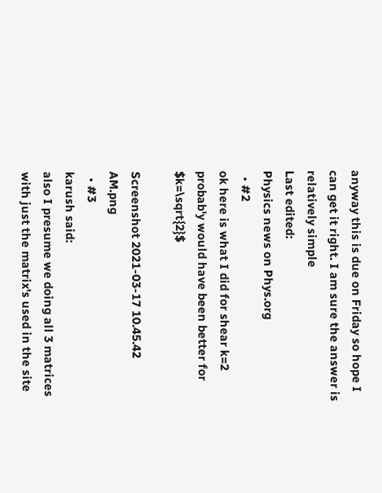anyway this is due on Friday so hope I can get it right. I am sure the answer is relatively simple
Last edited:
Physics news on Phys.org
  • #2
ok here is what I did for shear k=2
probab'y would have been better for $k=\sqrt{2}$

Screenshot 2021-03-17 10.45.42 AM.png
  • #3
karush said:
also I presume we doing all 3 matrices with just the matrix's used in the site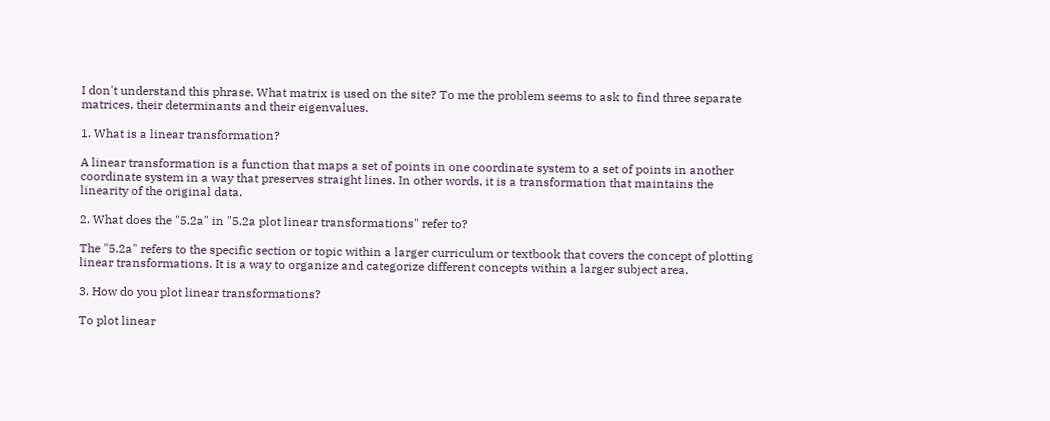I don't understand this phrase. What matrix is used on the site? To me the problem seems to ask to find three separate matrices, their determinants and their eigenvalues.

1. What is a linear transformation?

A linear transformation is a function that maps a set of points in one coordinate system to a set of points in another coordinate system in a way that preserves straight lines. In other words, it is a transformation that maintains the linearity of the original data.

2. What does the "5.2a" in "5.2a plot linear transformations" refer to?

The "5.2a" refers to the specific section or topic within a larger curriculum or textbook that covers the concept of plotting linear transformations. It is a way to organize and categorize different concepts within a larger subject area.

3. How do you plot linear transformations?

To plot linear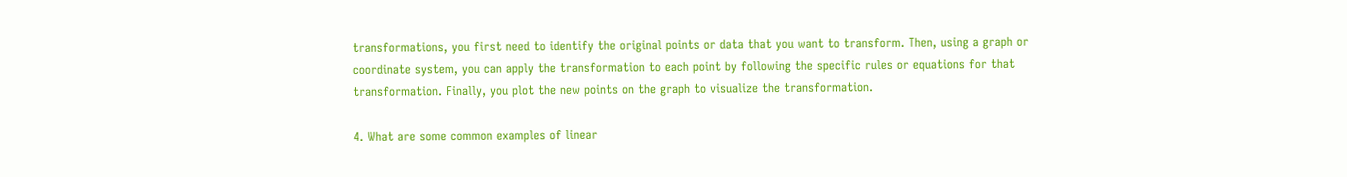transformations, you first need to identify the original points or data that you want to transform. Then, using a graph or coordinate system, you can apply the transformation to each point by following the specific rules or equations for that transformation. Finally, you plot the new points on the graph to visualize the transformation.

4. What are some common examples of linear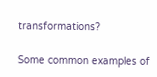transformations?

Some common examples of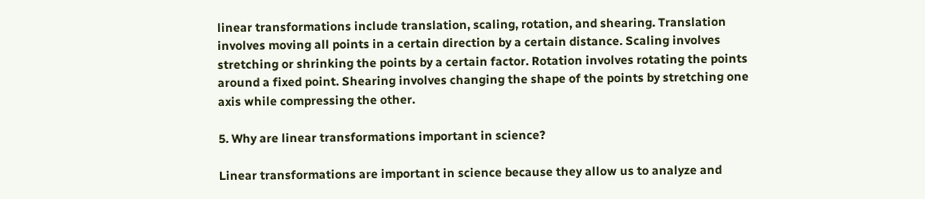linear transformations include translation, scaling, rotation, and shearing. Translation involves moving all points in a certain direction by a certain distance. Scaling involves stretching or shrinking the points by a certain factor. Rotation involves rotating the points around a fixed point. Shearing involves changing the shape of the points by stretching one axis while compressing the other.

5. Why are linear transformations important in science?

Linear transformations are important in science because they allow us to analyze and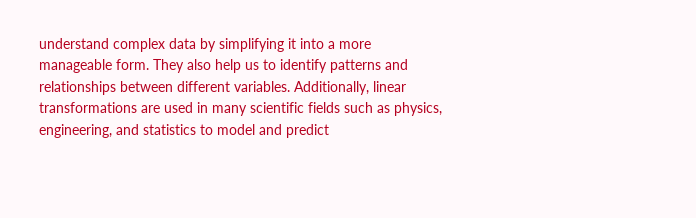understand complex data by simplifying it into a more manageable form. They also help us to identify patterns and relationships between different variables. Additionally, linear transformations are used in many scientific fields such as physics, engineering, and statistics to model and predict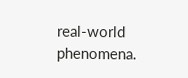real-world phenomena.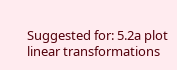Suggested for: 5.2a plot linear transformations